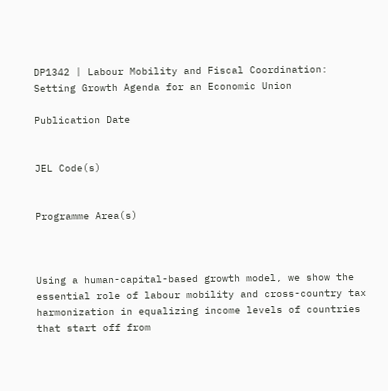DP1342 | Labour Mobility and Fiscal Coordination: Setting Growth Agenda for an Economic Union

Publication Date


JEL Code(s)


Programme Area(s)



Using a human-capital-based growth model, we show the essential role of labour mobility and cross-country tax harmonization in equalizing income levels of countries that start off from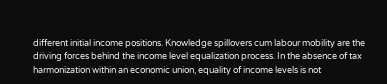different initial income positions. Knowledge spillovers cum labour mobility are the driving forces behind the income level equalization process. In the absence of tax harmonization within an economic union, equality of income levels is not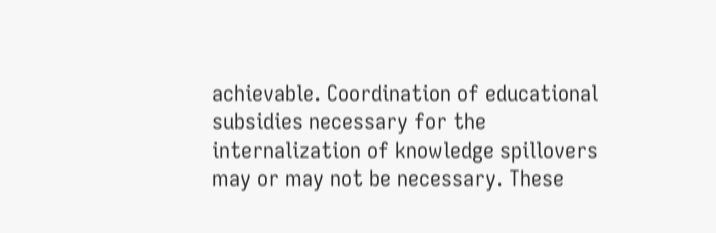achievable. Coordination of educational subsidies necessary for the internalization of knowledge spillovers may or may not be necessary. These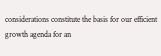considerations constitute the basis for our efficient growth agenda for an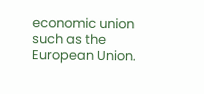economic union such as the European Union.